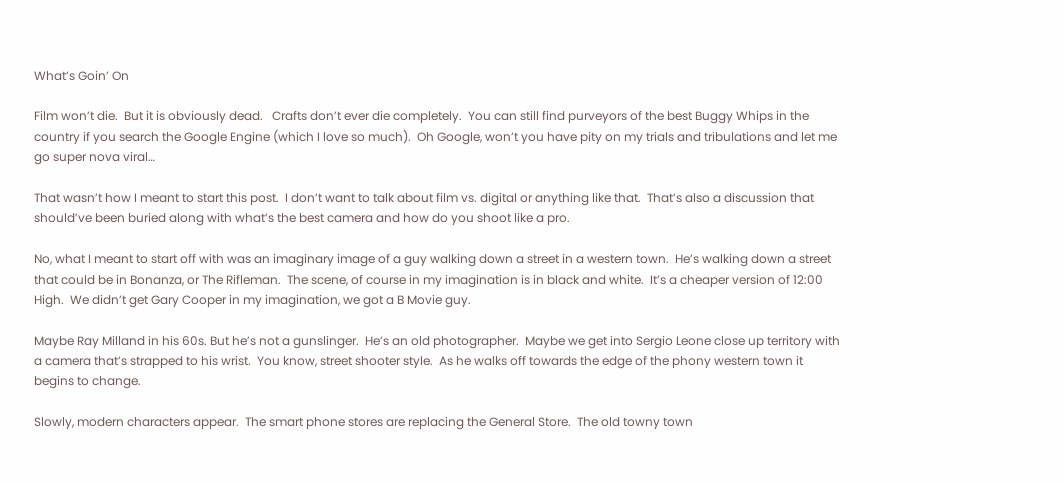What’s Goin’ On

Film won’t die.  But it is obviously dead.   Crafts don’t ever die completely.  You can still find purveyors of the best Buggy Whips in the country if you search the Google Engine (which I love so much).  Oh Google, won’t you have pity on my trials and tribulations and let me go super nova viral…

That wasn’t how I meant to start this post.  I don’t want to talk about film vs. digital or anything like that.  That’s also a discussion that should’ve been buried along with what’s the best camera and how do you shoot like a pro.

No, what I meant to start off with was an imaginary image of a guy walking down a street in a western town.  He’s walking down a street that could be in Bonanza, or The Rifleman.  The scene, of course in my imagination is in black and white.  It’s a cheaper version of 12:00 High.  We didn’t get Gary Cooper in my imagination, we got a B Movie guy.

Maybe Ray Milland in his 60s. But he’s not a gunslinger.  He’s an old photographer.  Maybe we get into Sergio Leone close up territory with a camera that’s strapped to his wrist.  You know, street shooter style.  As he walks off towards the edge of the phony western town it begins to change.

Slowly, modern characters appear.  The smart phone stores are replacing the General Store.  The old towny town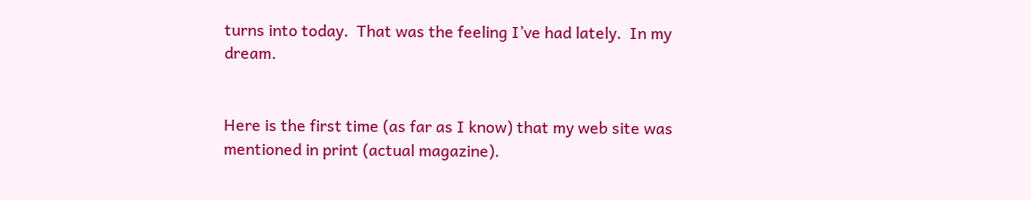turns into today.  That was the feeling I’ve had lately.  In my dream.


Here is the first time (as far as I know) that my web site was mentioned in print (actual magazine).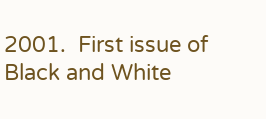2001.  First issue of Black and White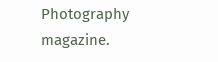Photography magazine.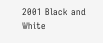2001 Black and White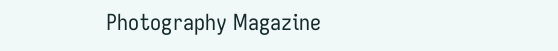Photography Magazine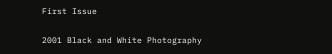First Issue

2001 Black and White Photography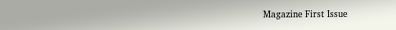Magazine First Issue